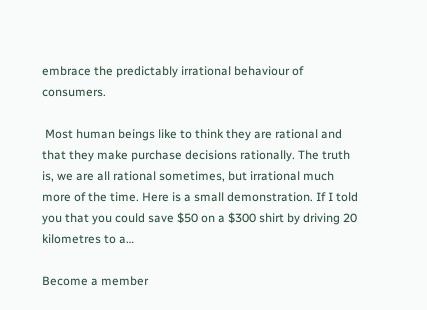embrace the predictably irrational behaviour of consumers.

 Most human beings like to think they are rational and that they make purchase decisions rationally. The truth is, we are all rational sometimes, but irrational much more of the time. Here is a small demonstration. If I told you that you could save $50 on a $300 shirt by driving 20 kilometres to a…

Become a member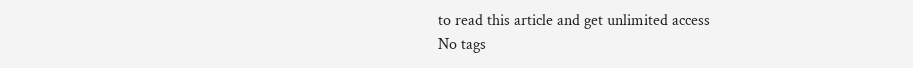to read this article and get unlimited access
No tags